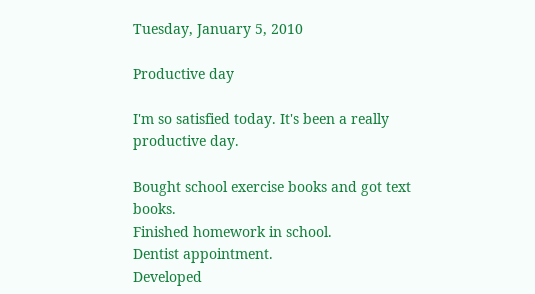Tuesday, January 5, 2010

Productive day

I'm so satisfied today. It's been a really productive day.

Bought school exercise books and got text books.
Finished homework in school.
Dentist appointment.
Developed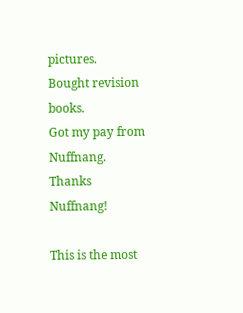pictures.
Bought revision books.
Got my pay from Nuffnang.
Thanks Nuffnang!

This is the most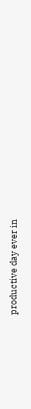productive day ever in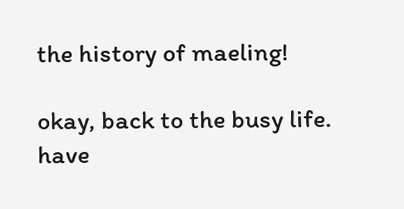the history of maeling!

okay, back to the busy life. have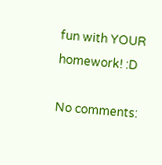fun with YOUR homework! :D

No comments: